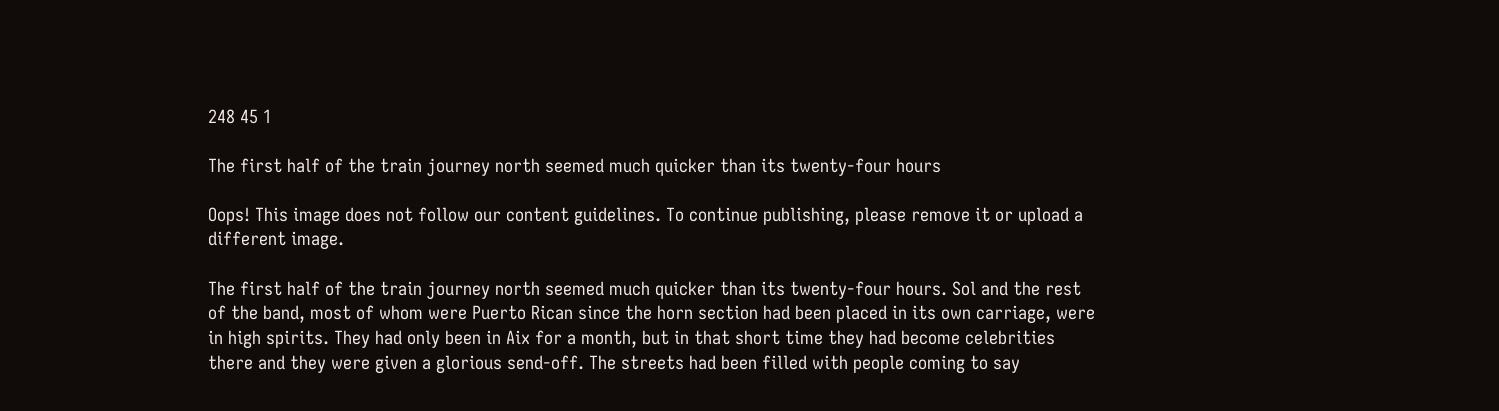248 45 1

The first half of the train journey north seemed much quicker than its twenty-four hours

Oops! This image does not follow our content guidelines. To continue publishing, please remove it or upload a different image.

The first half of the train journey north seemed much quicker than its twenty-four hours. Sol and the rest of the band, most of whom were Puerto Rican since the horn section had been placed in its own carriage, were in high spirits. They had only been in Aix for a month, but in that short time they had become celebrities there and they were given a glorious send-off. The streets had been filled with people coming to say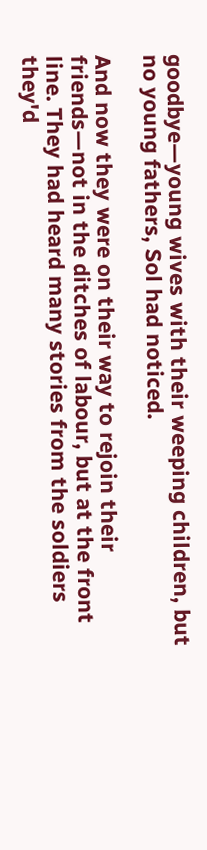goodbye—young wives with their weeping children, but no young fathers, Sol had noticed.

And now they were on their way to rejoin their friends—not in the ditches of labour, but at the front line. They had heard many stories from the soldiers they'd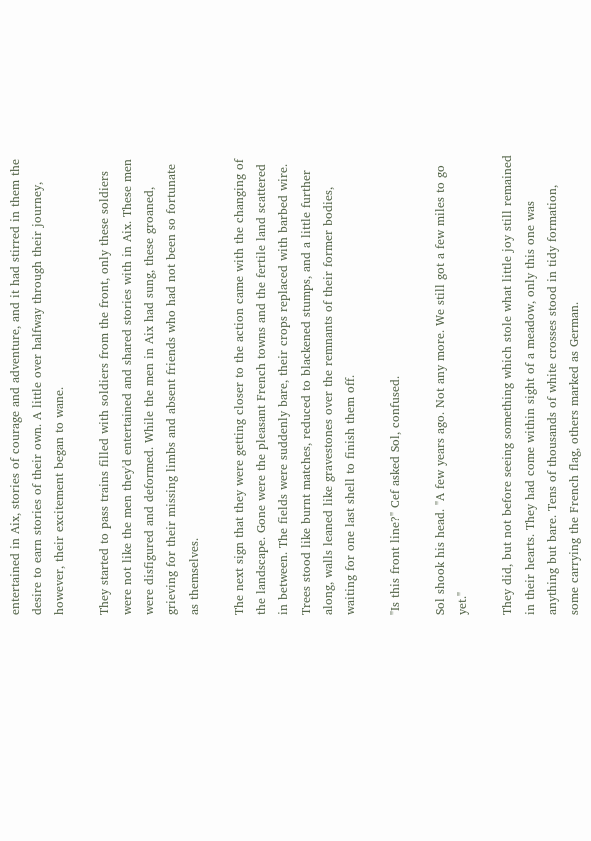entertained in Aix, stories of courage and adventure, and it had stirred in them the desire to earn stories of their own. A little over halfway through their journey, however, their excitement began to wane.

They started to pass trains filled with soldiers from the front, only these soldiers were not like the men they'd entertained and shared stories with in Aix. These men were disfigured and deformed. While the men in Aix had sung, these groaned, grieving for their missing limbs and absent friends who had not been so fortunate as themselves.

The next sign that they were getting closer to the action came with the changing of the landscape. Gone were the pleasant French towns and the fertile land scattered in between. The fields were suddenly bare, their crops replaced with barbed wire. Trees stood like burnt matches, reduced to blackened stumps, and a little further along, walls leaned like gravestones over the remnants of their former bodies, waiting for one last shell to finish them off.

"Is this front line?" Cef asked Sol, confused.

Sol shook his head. "A few years ago. Not any more. We still got a few miles to go yet."

They did, but not before seeing something which stole what little joy still remained in their hearts. They had come within sight of a meadow, only this one was anything but bare. Tens of thousands of white crosses stood in tidy formation, some carrying the French flag, others marked as German.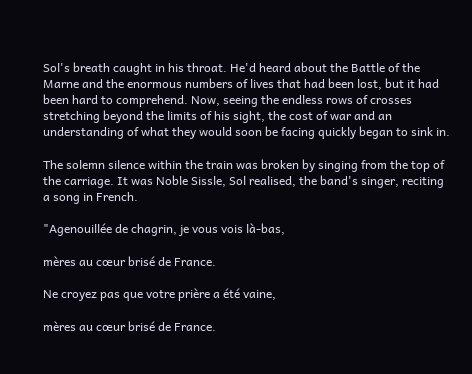Sol's breath caught in his throat. He'd heard about the Battle of the Marne and the enormous numbers of lives that had been lost, but it had been hard to comprehend. Now, seeing the endless rows of crosses stretching beyond the limits of his sight, the cost of war and an understanding of what they would soon be facing quickly began to sink in.

The solemn silence within the train was broken by singing from the top of the carriage. It was Noble Sissle, Sol realised, the band's singer, reciting a song in French.

"Agenouillée de chagrin, je vous vois là-bas,

mères au cœur brisé de France.

Ne croyez pas que votre prière a été vaine,

mères au cœur brisé de France.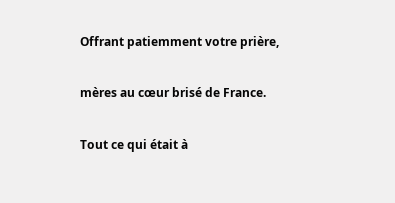Offrant patiemment votre prière,

mères au cœur brisé de France.

Tout ce qui était à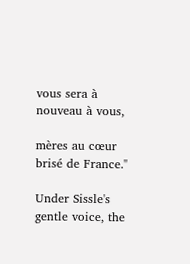vous sera à nouveau à vous,

mères au cœur brisé de France."

Under Sissle's gentle voice, the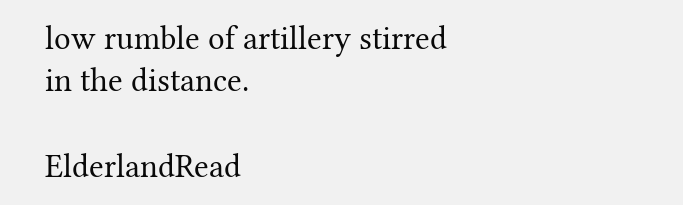low rumble of artillery stirred in the distance.

ElderlandRead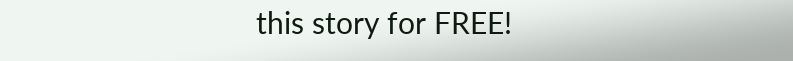this story for FREE!